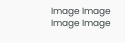Image Image Image Image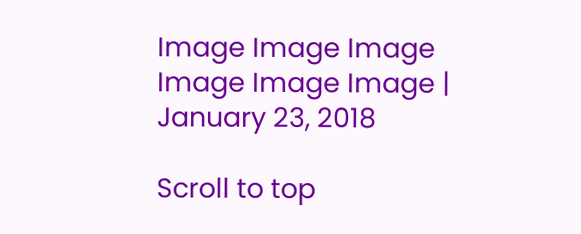Image Image Image Image Image Image | January 23, 2018

Scroll to top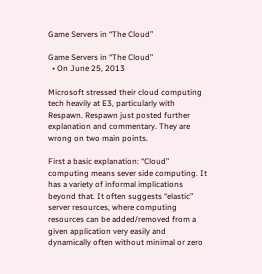Game Servers in “The Cloud”

Game Servers in “The Cloud”
  • On June 25, 2013

Microsoft stressed their cloud computing tech heavily at E3, particularly with Respawn. Respawn just posted further explanation and commentary. They are wrong on two main points.

First a basic explanation: “Cloud” computing means sever side computing. It has a variety of informal implications beyond that. It often suggests “elastic” server resources, where computing resources can be added/removed from a given application very easily and dynamically often without minimal or zero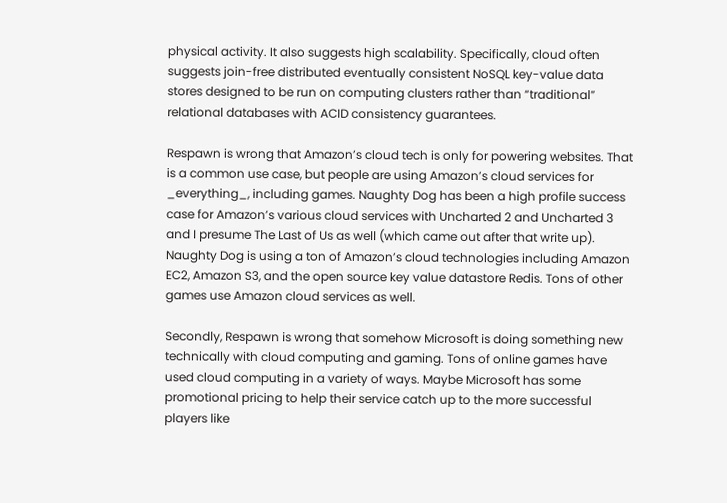physical activity. It also suggests high scalability. Specifically, cloud often suggests join-free distributed eventually consistent NoSQL key-value data stores designed to be run on computing clusters rather than “traditional” relational databases with ACID consistency guarantees.

Respawn is wrong that Amazon’s cloud tech is only for powering websites. That is a common use case, but people are using Amazon’s cloud services for _everything_, including games. Naughty Dog has been a high profile success case for Amazon’s various cloud services with Uncharted 2 and Uncharted 3 and I presume The Last of Us as well (which came out after that write up). Naughty Dog is using a ton of Amazon’s cloud technologies including Amazon EC2, Amazon S3, and the open source key value datastore Redis. Tons of other games use Amazon cloud services as well.

Secondly, Respawn is wrong that somehow Microsoft is doing something new technically with cloud computing and gaming. Tons of online games have used cloud computing in a variety of ways. Maybe Microsoft has some promotional pricing to help their service catch up to the more successful players like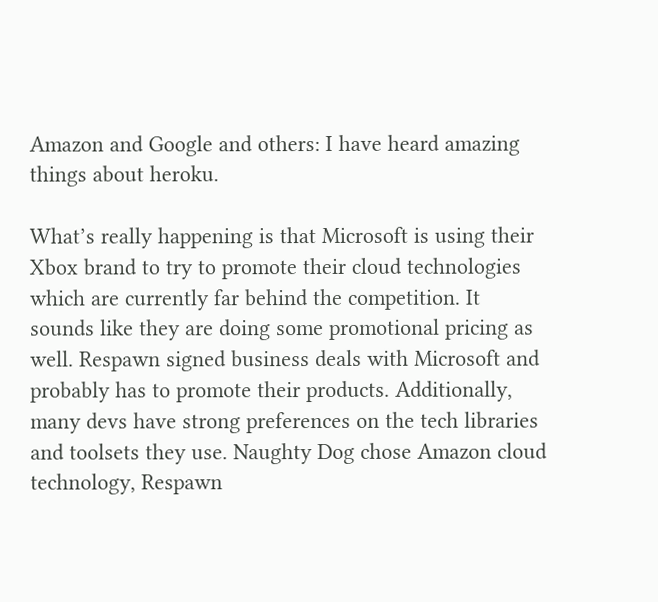Amazon and Google and others: I have heard amazing things about heroku.

What’s really happening is that Microsoft is using their Xbox brand to try to promote their cloud technologies which are currently far behind the competition. It sounds like they are doing some promotional pricing as well. Respawn signed business deals with Microsoft and probably has to promote their products. Additionally, many devs have strong preferences on the tech libraries and toolsets they use. Naughty Dog chose Amazon cloud technology, Respawn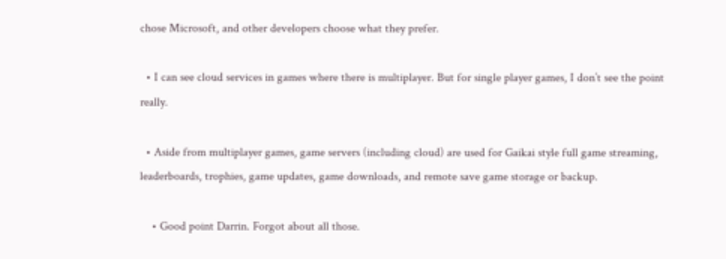chose Microsoft, and other developers choose what they prefer.

  • I can see cloud services in games where there is multiplayer. But for single player games, I don’t see the point really.

  • Aside from multiplayer games, game servers (including cloud) are used for Gaikai style full game streaming, leaderboards, trophies, game updates, game downloads, and remote save game storage or backup.

    • Good point Darrin. Forgot about all those.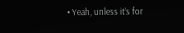• Yeah, unless it’s for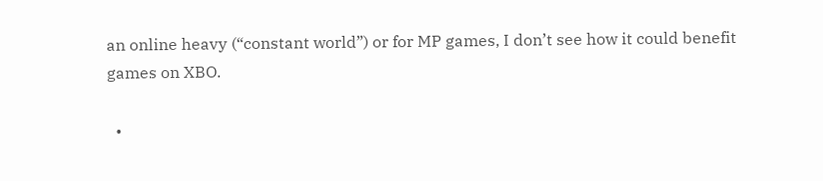an online heavy (“constant world”) or for MP games, I don’t see how it could benefit games on XBO.

  •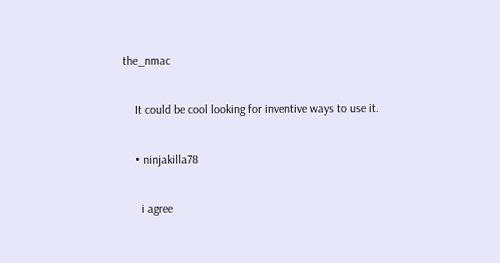the_nmac

    It could be cool looking for inventive ways to use it.

    • ninjakilla78

      i agree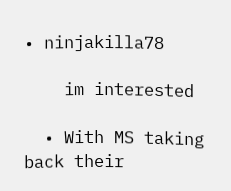• ninjakilla78

    im interested

  • With MS taking back their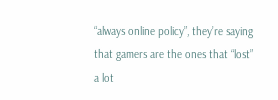“always online policy”, they’re saying that gamers are the ones that “lost” a lot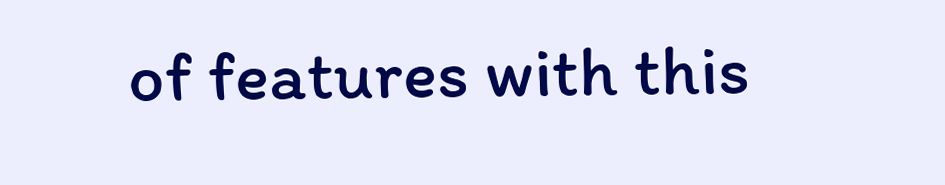of features with this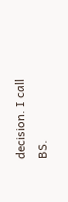decision. I call BS.